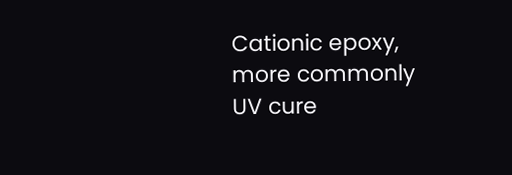Cationic epoxy, more commonly UV cure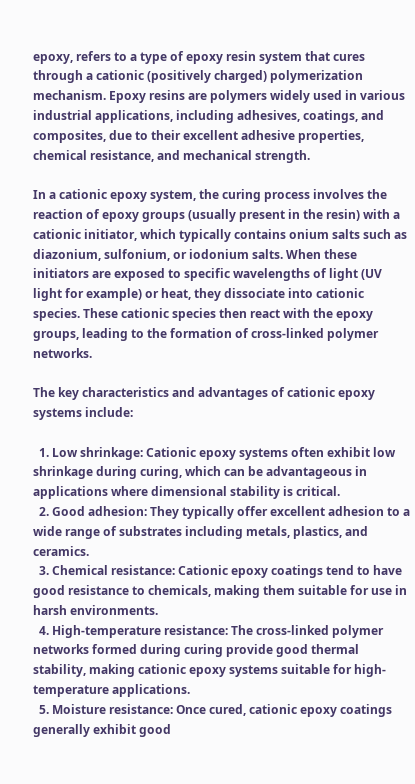epoxy, refers to a type of epoxy resin system that cures through a cationic (positively charged) polymerization mechanism. Epoxy resins are polymers widely used in various industrial applications, including adhesives, coatings, and composites, due to their excellent adhesive properties, chemical resistance, and mechanical strength.

In a cationic epoxy system, the curing process involves the reaction of epoxy groups (usually present in the resin) with a cationic initiator, which typically contains onium salts such as diazonium, sulfonium, or iodonium salts. When these initiators are exposed to specific wavelengths of light (UV light for example) or heat, they dissociate into cationic species. These cationic species then react with the epoxy groups, leading to the formation of cross-linked polymer networks.

The key characteristics and advantages of cationic epoxy systems include:

  1. Low shrinkage: Cationic epoxy systems often exhibit low shrinkage during curing, which can be advantageous in applications where dimensional stability is critical.
  2. Good adhesion: They typically offer excellent adhesion to a wide range of substrates including metals, plastics, and ceramics.
  3. Chemical resistance: Cationic epoxy coatings tend to have good resistance to chemicals, making them suitable for use in harsh environments.
  4. High-temperature resistance: The cross-linked polymer networks formed during curing provide good thermal stability, making cationic epoxy systems suitable for high-temperature applications.
  5. Moisture resistance: Once cured, cationic epoxy coatings generally exhibit good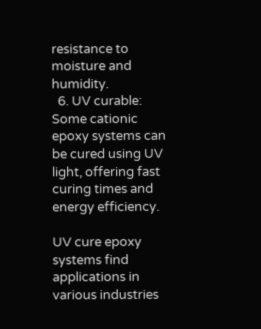resistance to moisture and humidity.
  6. UV curable: Some cationic epoxy systems can be cured using UV light, offering fast curing times and energy efficiency.

UV cure epoxy systems find applications in various industries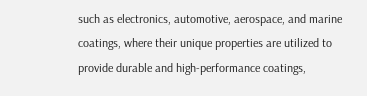such as electronics, automotive, aerospace, and marine coatings, where their unique properties are utilized to provide durable and high-performance coatings,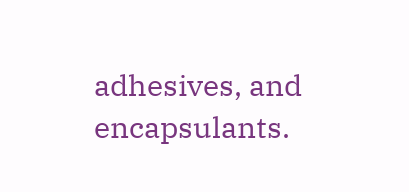adhesives, and encapsulants.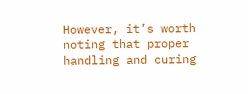However, it’s worth noting that proper handling and curing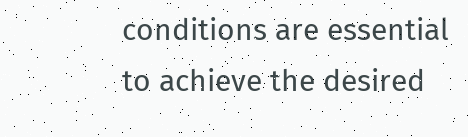conditions are essential to achieve the desired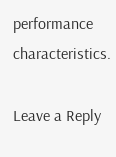performance characteristics.

Leave a Reply